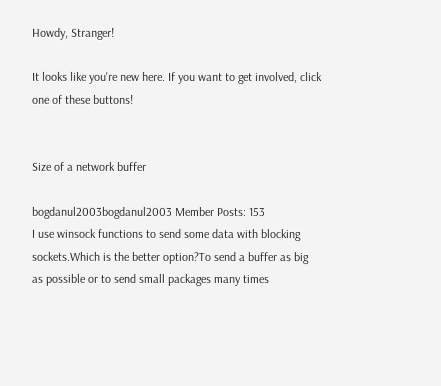Howdy, Stranger!

It looks like you're new here. If you want to get involved, click one of these buttons!


Size of a network buffer

bogdanul2003bogdanul2003 Member Posts: 153
I use winsock functions to send some data with blocking sockets.Which is the better option?To send a buffer as big as possible or to send small packages many times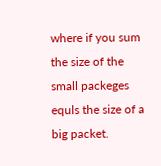where if you sum the size of the small packeges equls the size of a big packet.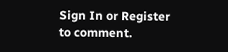Sign In or Register to comment.